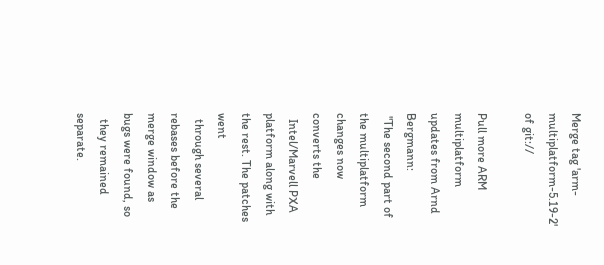Merge tag 'arm-multiplatform-5.19-2' of git://

Pull more ARM multiplatform updates from Arnd Bergmann:
 "The second part of the multiplatform changes now converts the
  Intel/Marvell PXA platform along with the rest. The patches went
  through several rebases before the merge window as bugs were found, so
  they remained separate.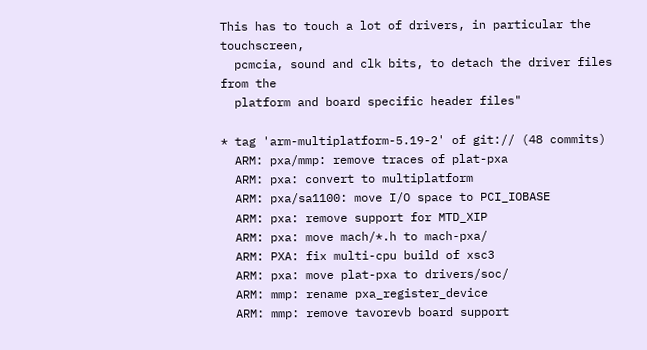This has to touch a lot of drivers, in particular the touchscreen,
  pcmcia, sound and clk bits, to detach the driver files from the
  platform and board specific header files"

* tag 'arm-multiplatform-5.19-2' of git:// (48 commits)
  ARM: pxa/mmp: remove traces of plat-pxa
  ARM: pxa: convert to multiplatform
  ARM: pxa/sa1100: move I/O space to PCI_IOBASE
  ARM: pxa: remove support for MTD_XIP
  ARM: pxa: move mach/*.h to mach-pxa/
  ARM: PXA: fix multi-cpu build of xsc3
  ARM: pxa: move plat-pxa to drivers/soc/
  ARM: mmp: rename pxa_register_device
  ARM: mmp: remove tavorevb board support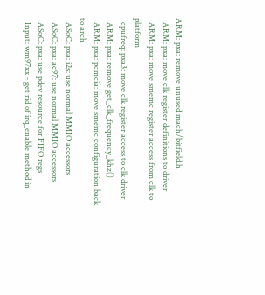ARM: pxa: remove unused mach/bitfield.h
  ARM: pxa: move clk register definitions to driver
  ARM: pxa: move smemc register access from clk to platform
  cpufreq: pxa3: move clk register access to clk driver
  ARM: pxa: remove get_clk_frequency_khz()
  ARM: pxa: pcmcia: move smemc configuration back to arch
  ASoC: pxa: i2s: use normal MMIO accessors
  ASoC: pxa: ac97: use normal MMIO accessors
  ASoC: pxa: use pdev resource for FIFO regs
  Input: wm97xx - get rid of irq_enable method in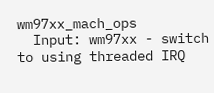wm97xx_mach_ops
  Input: wm97xx - switch to using threaded IRQ